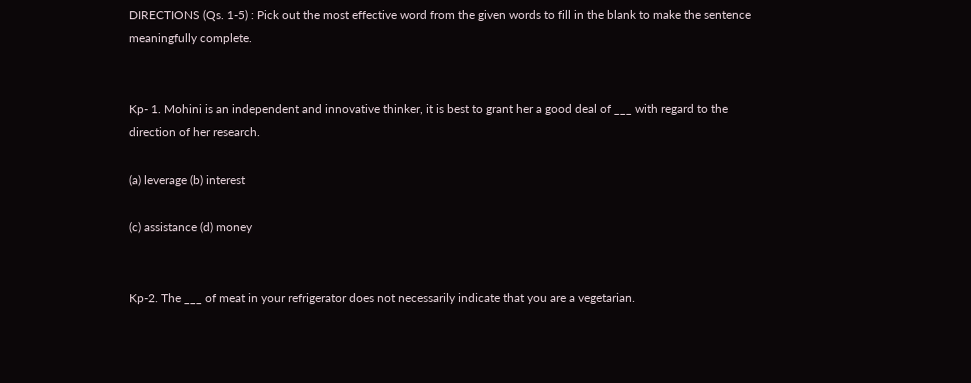DIRECTIONS (Qs. 1-5) : Pick out the most effective word from the given words to fill in the blank to make the sentence meaningfully complete.


Kp- 1. Mohini is an independent and innovative thinker, it is best to grant her a good deal of ___ with regard to the direction of her research.

(a) leverage (b) interest

(c) assistance (d) money


Kp-2. The ___ of meat in your refrigerator does not necessarily indicate that you are a vegetarian.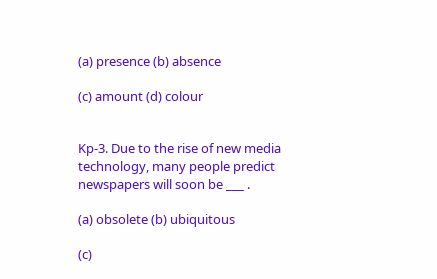(a) presence (b) absence

(c) amount (d) colour


Kp-3. Due to the rise of new media technology, many people predict newspapers will soon be ___ .

(a) obsolete (b) ubiquitous

(c)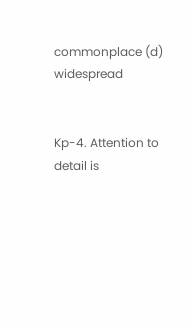commonplace (d) widespread


Kp-4. Attention to detail is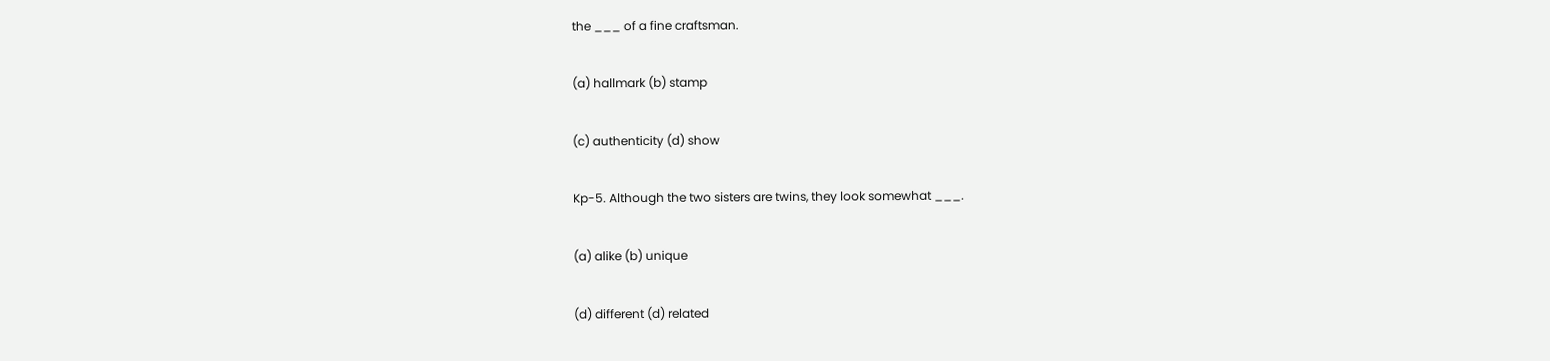the ___ of a fine craftsman.

(a) hallmark (b) stamp

(c) authenticity (d) show

Kp-5. Although the two sisters are twins, they look somewhat ___.

(a) alike (b) unique

(d) different (d) related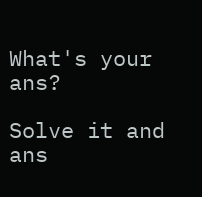What's your ans?

Solve it and ans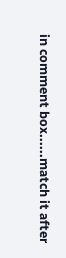in comment box......match it after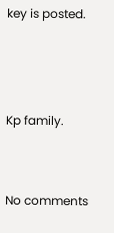key is posted.



Kp family.


No comments